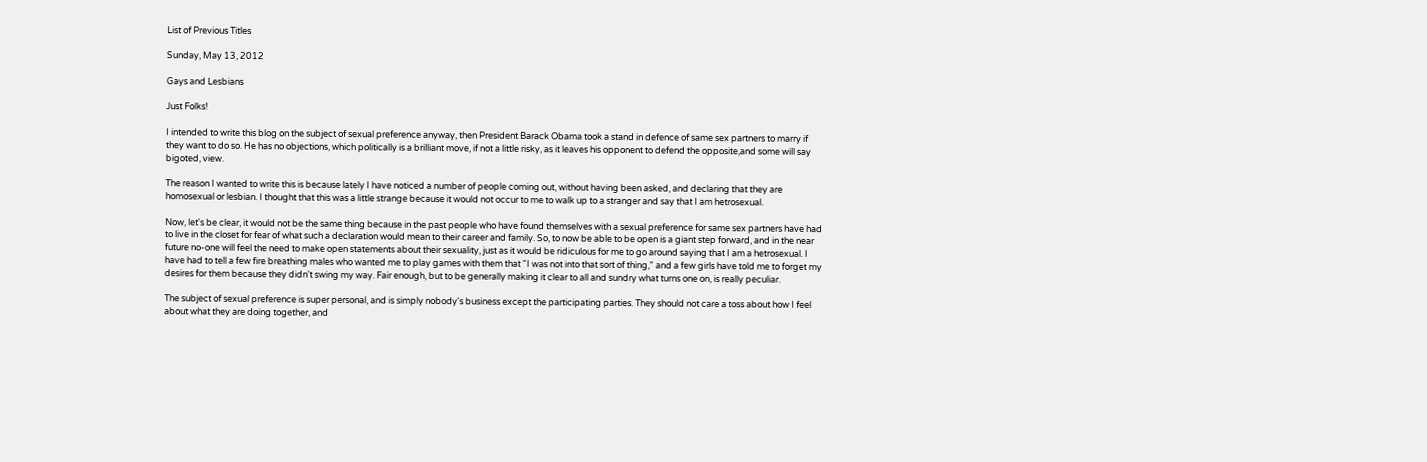List of Previous Titles

Sunday, May 13, 2012

Gays and Lesbians

Just Folks!

I intended to write this blog on the subject of sexual preference anyway, then President Barack Obama took a stand in defence of same sex partners to marry if they want to do so. He has no objections, which politically is a brilliant move, if not a little risky, as it leaves his opponent to defend the opposite,and some will say bigoted, view.

The reason I wanted to write this is because lately I have noticed a number of people coming out, without having been asked, and declaring that they are homosexual or lesbian. I thought that this was a little strange because it would not occur to me to walk up to a stranger and say that I am hetrosexual.

Now, let's be clear, it would not be the same thing because in the past people who have found themselves with a sexual preference for same sex partners have had to live in the closet for fear of what such a declaration would mean to their career and family. So, to now be able to be open is a giant step forward, and in the near future no-one will feel the need to make open statements about their sexuality, just as it would be ridiculous for me to go around saying that I am a hetrosexual. I have had to tell a few fire breathing males who wanted me to play games with them that "I was not into that sort of thing," and a few girls have told me to forget my desires for them because they didn't swing my way. Fair enough, but to be generally making it clear to all and sundry what turns one on, is really peculiar.

The subject of sexual preference is super personal, and is simply nobody's business except the participating parties. They should not care a toss about how I feel about what they are doing together, and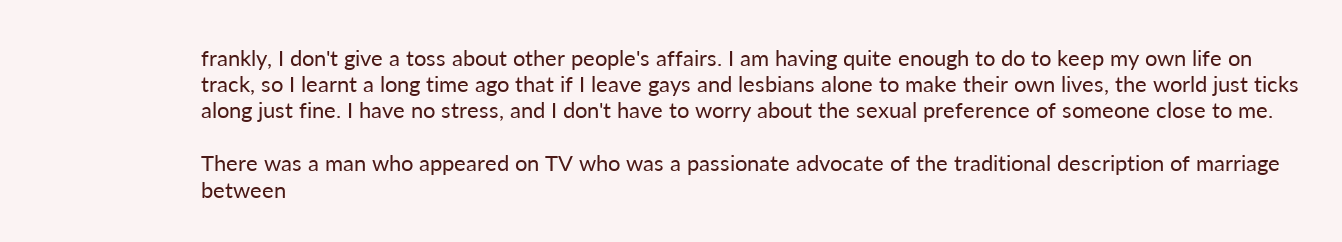frankly, I don't give a toss about other people's affairs. I am having quite enough to do to keep my own life on track, so I learnt a long time ago that if I leave gays and lesbians alone to make their own lives, the world just ticks along just fine. I have no stress, and I don't have to worry about the sexual preference of someone close to me.

There was a man who appeared on TV who was a passionate advocate of the traditional description of marriage between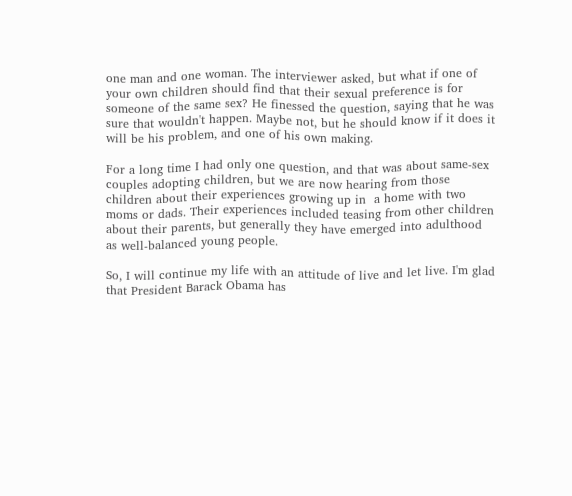one man and one woman. The interviewer asked, but what if one of your own children should find that their sexual preference is for someone of the same sex? He finessed the question, saying that he was sure that wouldn't happen. Maybe not, but he should know if it does it will be his problem, and one of his own making.

For a long time I had only one question, and that was about same-sex couples adopting children, but we are now hearing from those children about their experiences growing up in  a home with two moms or dads. Their experiences included teasing from other children about their parents, but generally they have emerged into adulthood as well-balanced young people.

So, I will continue my life with an attitude of live and let live. I'm glad that President Barack Obama has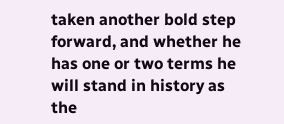taken another bold step forward, and whether he has one or two terms he will stand in history as the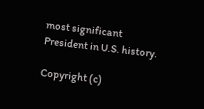most significant President in U.S. history.

Copyright (c)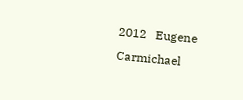2012   Eugene Carmichael